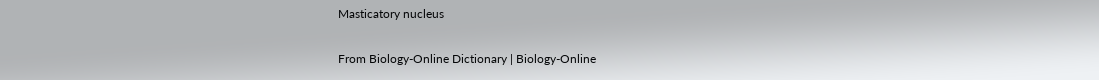Masticatory nucleus

From Biology-Online Dictionary | Biology-Online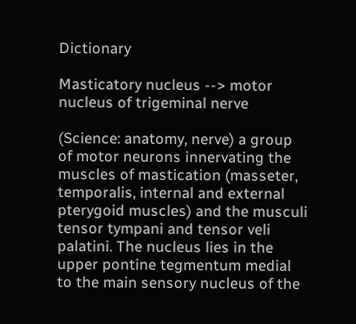Dictionary

Masticatory nucleus --> motor nucleus of trigeminal nerve

(Science: anatomy, nerve) a group of motor neurons innervating the muscles of mastication (masseter, temporalis, internal and external pterygoid muscles) and the musculi tensor tympani and tensor veli palatini. The nucleus lies in the upper pontine tegmentum medial to the main sensory nucleus of the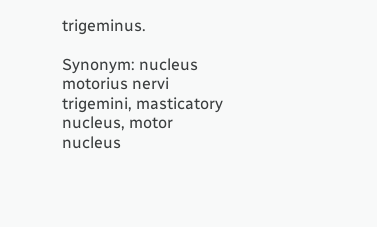trigeminus.

Synonym: nucleus motorius nervi trigemini, masticatory nucleus, motor nucleus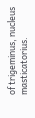of trigeminus, nucleus masticatorius.